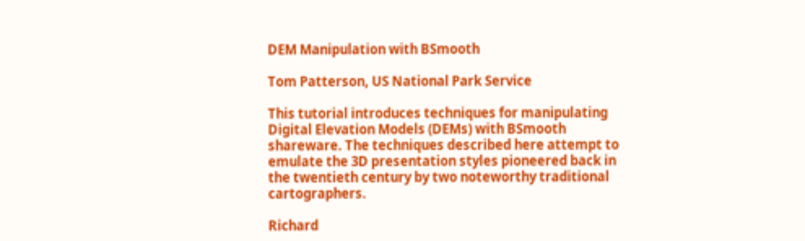DEM Manipulation with BSmooth

Tom Patterson, US National Park Service

This tutorial introduces techniques for manipulating Digital Elevation Models (DEMs) with BSmooth shareware. The techniques described here attempt to emulate the 3D presentation styles pioneered back in the twentieth century by two noteworthy traditional cartographers.

Richard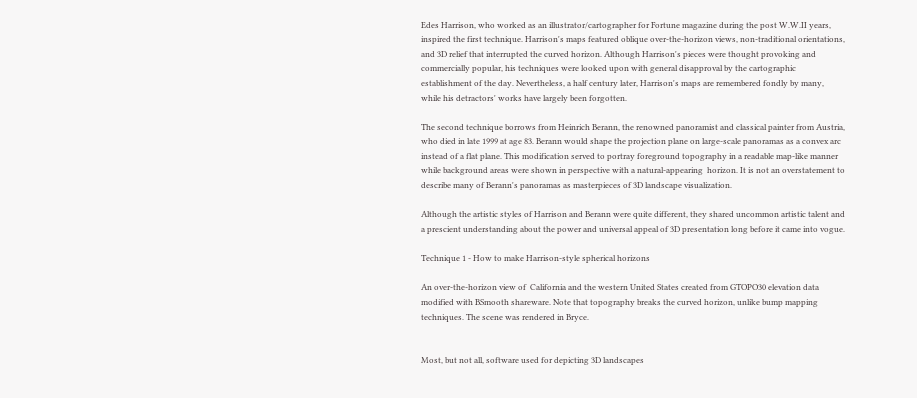Edes Harrison, who worked as an illustrator/cartographer for Fortune magazine during the post W.W.II years, inspired the first technique. Harrison's maps featured oblique over-the-horizon views, non-traditional orientations, and 3D relief that interrupted the curved horizon. Although Harrison's pieces were thought provoking and commercially popular, his techniques were looked upon with general disapproval by the cartographic establishment of the day. Nevertheless, a half century later, Harrison's maps are remembered fondly by many, while his detractors' works have largely been forgotten.

The second technique borrows from Heinrich Berann, the renowned panoramist and classical painter from Austria, who died in late 1999 at age 83. Berann would shape the projection plane on large-scale panoramas as a convex arc instead of a flat plane. This modification served to portray foreground topography in a readable map-like manner while background areas were shown in perspective with a natural-appearing  horizon. It is not an overstatement to describe many of Berann's panoramas as masterpieces of 3D landscape visualization.

Although the artistic styles of Harrison and Berann were quite different, they shared uncommon artistic talent and a prescient understanding about the power and universal appeal of 3D presentation long before it came into vogue.

Technique 1 - How to make Harrison-style spherical horizons

An over-the-horizon view of  California and the western United States created from GTOPO30 elevation data modified with BSmooth shareware. Note that topography breaks the curved horizon, unlike bump mapping techniques. The scene was rendered in Bryce.


Most, but not all, software used for depicting 3D landscapes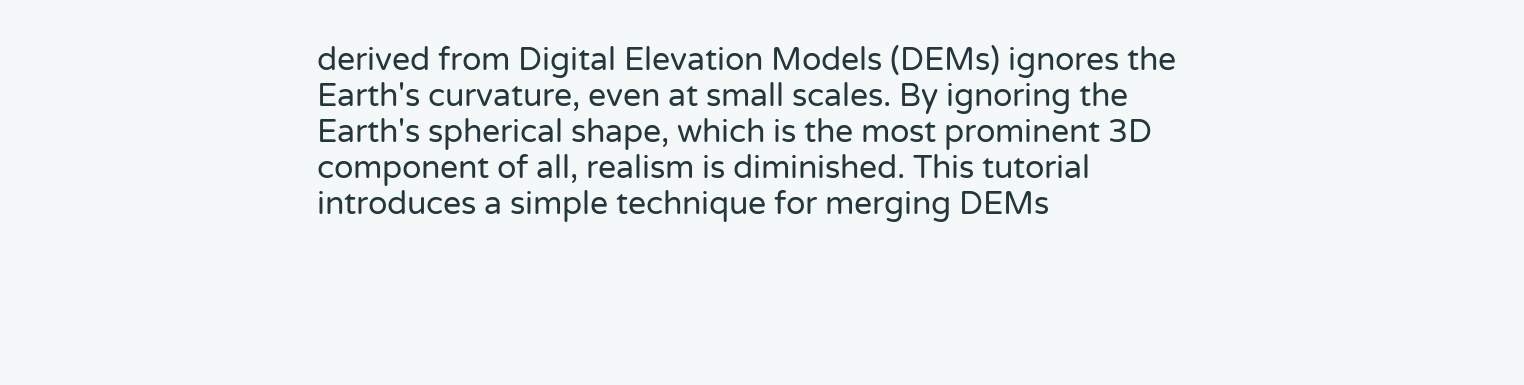derived from Digital Elevation Models (DEMs) ignores the Earth's curvature, even at small scales. By ignoring the Earth's spherical shape, which is the most prominent 3D component of all, realism is diminished. This tutorial introduces a simple technique for merging DEMs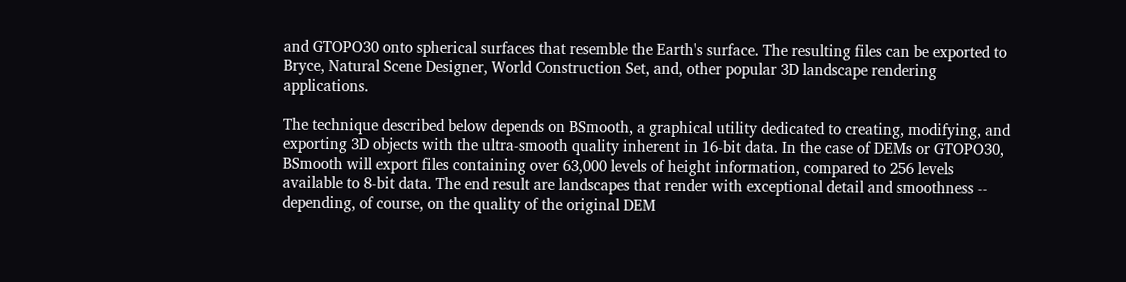and GTOPO30 onto spherical surfaces that resemble the Earth's surface. The resulting files can be exported to Bryce, Natural Scene Designer, World Construction Set, and, other popular 3D landscape rendering applications.

The technique described below depends on BSmooth, a graphical utility dedicated to creating, modifying, and exporting 3D objects with the ultra-smooth quality inherent in 16-bit data. In the case of DEMs or GTOPO30, BSmooth will export files containing over 63,000 levels of height information, compared to 256 levels available to 8-bit data. The end result are landscapes that render with exceptional detail and smoothness -- depending, of course, on the quality of the original DEM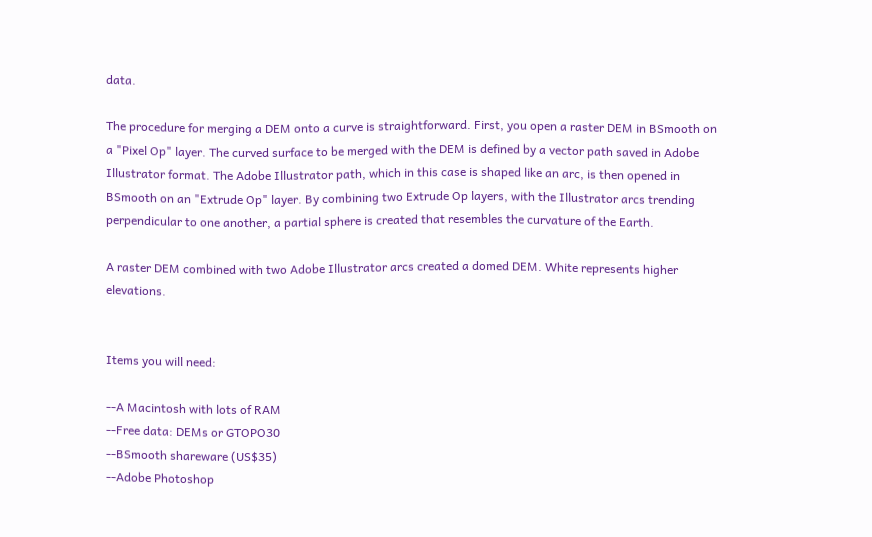data.

The procedure for merging a DEM onto a curve is straightforward. First, you open a raster DEM in BSmooth on a "Pixel Op" layer. The curved surface to be merged with the DEM is defined by a vector path saved in Adobe Illustrator format. The Adobe Illustrator path, which in this case is shaped like an arc, is then opened in BSmooth on an "Extrude Op" layer. By combining two Extrude Op layers, with the Illustrator arcs trending perpendicular to one another, a partial sphere is created that resembles the curvature of the Earth.

A raster DEM combined with two Adobe Illustrator arcs created a domed DEM. White represents higher elevations.


Items you will need:

--A Macintosh with lots of RAM
--Free data: DEMs or GTOPO30
--BSmooth shareware (US$35)
--Adobe Photoshop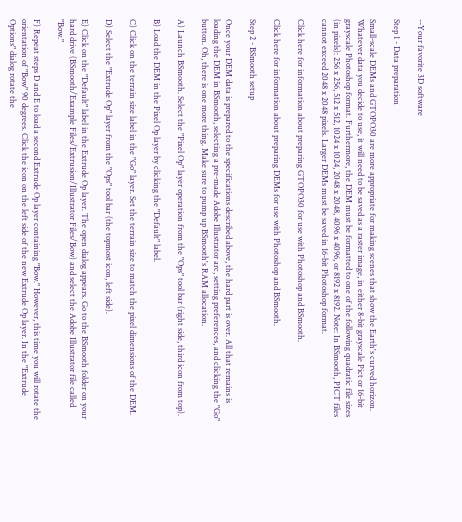--Your favorite 3D software

Step 1 - Data preparation

Small-scale DEMs and GTOPO30 are more appropriate for making scenes that show the Earth's curved horizon. Whatever data you decide to use, it will need to be saved as a raster image, in either 8-bit grayscale Pict or 16-bit grayscale Photoshop format. Furthermore, the DEM must be formatted to one of the following quadratic file sizes (in pixels): 256 x 256, 512 x 512, 1024 x 1024, 2048 x 2048, 4096 x 4096, or 8192 x 8192. Note: In BSmooth, PICT files cannot exceed 2048 x 2048 pixels. Larger DEMs must be saved in 16-bit Photoshop format.

Click here for information about preparing GTOPO30 for use with Photoshop and BSmooth.

Click here for information about preparing DEMs for use with Photoshop and BSmooth.

Step 2 - BSmooth setup

Once your DEM data is prepared to the specifications described above, the hard part is over. All that remains is loading the DEM in BSmooth, selecting a pre-made Adobe Illustrator arc, setting preferences, and clicking the "Go" button. Oh, there is one more thing. Make sure to pump up BSmooth's RAM allocation.

A) Launch BSmooth. Select the "Pixel Op" layer operation from the "Ops" tool bar (right side, third icon from top).

B) Load the DEM in the Pixel Op layer by clicking the "Default" label.

C) Click on the terrain size label in the "Go" layer. Set the terrain size to match the pixel dimensions of the DEM.

D) Select the "Extrude Op" layer from the "Ops" tool bar (the topmost icon, left side).

E) Click on the "Default" label in the Extrude Op layer. The open dialog appears. Go to the BSmooth folder on your hard drive (BSmooth/Example Files/Extrusion/Illustrator Files/Bow) and select the Adobe Illustrator file called "Bow."

F) Repeat steps D and E to load a second Extrude Op layer containing "Bow." However, this time you will rotate the orientation of "Bow" 90 degrees. Click the icon on the left side of the new Extrude Op layer. In the "Extrude Options" dialog rotate the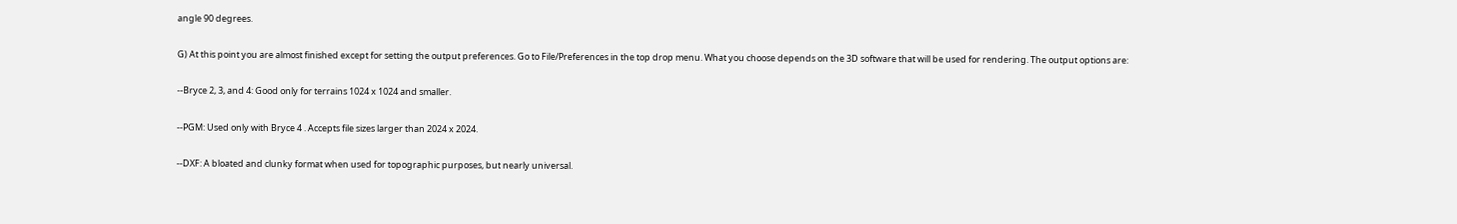angle 90 degrees.

G) At this point you are almost finished except for setting the output preferences. Go to File/Preferences in the top drop menu. What you choose depends on the 3D software that will be used for rendering. The output options are:

--Bryce 2, 3, and 4: Good only for terrains 1024 x 1024 and smaller.

--PGM: Used only with Bryce 4 . Accepts file sizes larger than 2024 x 2024.

--DXF: A bloated and clunky format when used for topographic purposes, but nearly universal.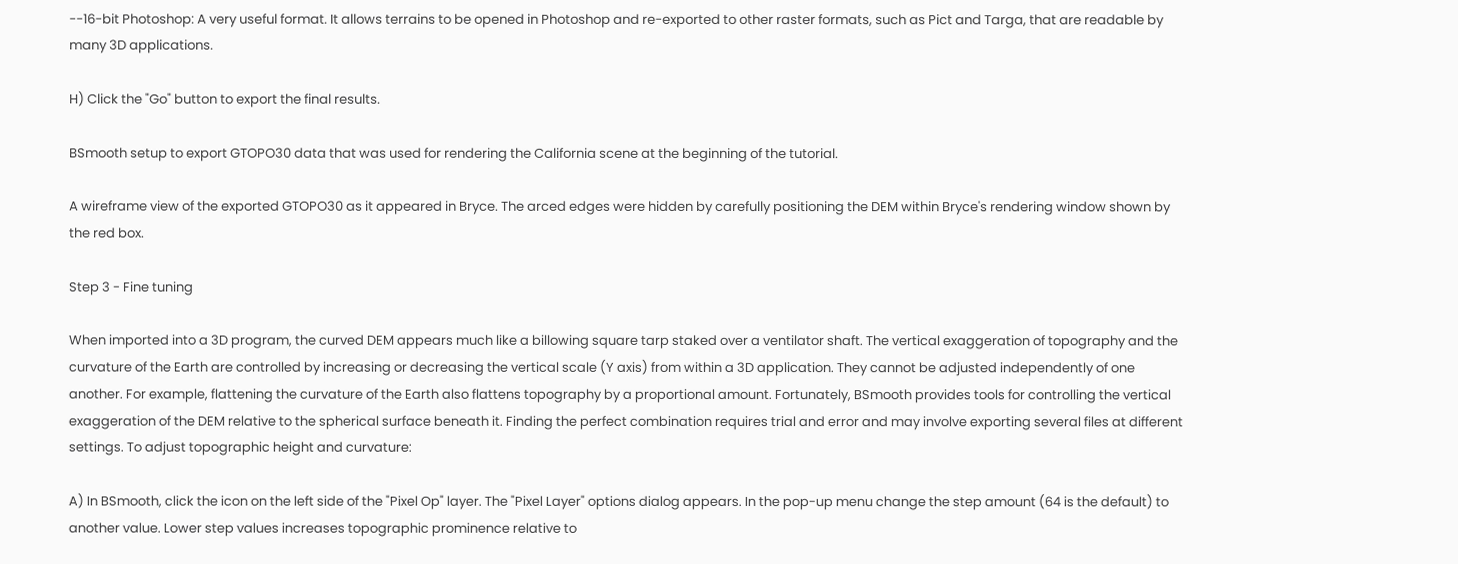--16-bit Photoshop: A very useful format. It allows terrains to be opened in Photoshop and re-exported to other raster formats, such as Pict and Targa, that are readable by many 3D applications.

H) Click the "Go" button to export the final results.

BSmooth setup to export GTOPO30 data that was used for rendering the California scene at the beginning of the tutorial.

A wireframe view of the exported GTOPO30 as it appeared in Bryce. The arced edges were hidden by carefully positioning the DEM within Bryce's rendering window shown by the red box.

Step 3 - Fine tuning

When imported into a 3D program, the curved DEM appears much like a billowing square tarp staked over a ventilator shaft. The vertical exaggeration of topography and the curvature of the Earth are controlled by increasing or decreasing the vertical scale (Y axis) from within a 3D application. They cannot be adjusted independently of one another. For example, flattening the curvature of the Earth also flattens topography by a proportional amount. Fortunately, BSmooth provides tools for controlling the vertical exaggeration of the DEM relative to the spherical surface beneath it. Finding the perfect combination requires trial and error and may involve exporting several files at different settings. To adjust topographic height and curvature:

A) In BSmooth, click the icon on the left side of the "Pixel Op" layer. The "Pixel Layer" options dialog appears. In the pop-up menu change the step amount (64 is the default) to another value. Lower step values increases topographic prominence relative to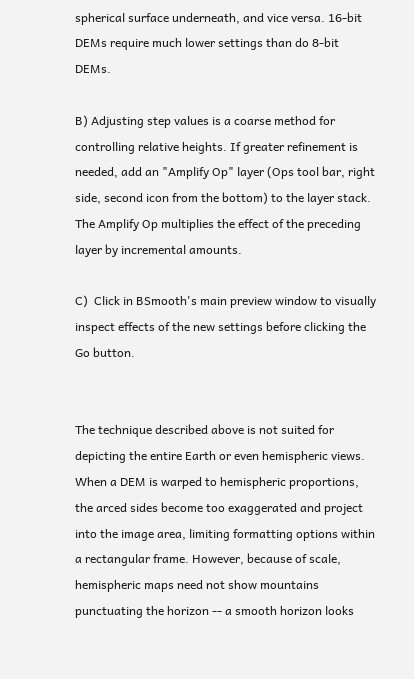spherical surface underneath, and vice versa. 16-bit DEMs require much lower settings than do 8-bit DEMs.

B) Adjusting step values is a coarse method for controlling relative heights. If greater refinement is needed, add an "Amplify Op" layer (Ops tool bar, right side, second icon from the bottom) to the layer stack. The Amplify Op multiplies the effect of the preceding layer by incremental amounts.

C)  Click in BSmooth's main preview window to visually inspect effects of the new settings before clicking the Go button.


The technique described above is not suited for depicting the entire Earth or even hemispheric views. When a DEM is warped to hemispheric proportions, the arced sides become too exaggerated and project into the image area, limiting formatting options within a rectangular frame. However, because of scale, hemispheric maps need not show mountains punctuating the horizon -- a smooth horizon looks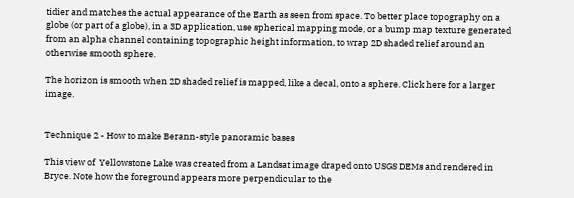tidier and matches the actual appearance of the Earth as seen from space. To better place topography on a globe (or part of a globe), in a 3D application, use spherical mapping mode, or a bump map texture generated from an alpha channel containing topographic height information, to wrap 2D shaded relief around an otherwise smooth sphere.

The horizon is smooth when 2D shaded relief is mapped, like a decal, onto a sphere. Click here for a larger image.


Technique 2 - How to make Berann-style panoramic bases

This view of  Yellowstone Lake was created from a Landsat image draped onto USGS DEMs and rendered in Bryce. Note how the foreground appears more perpendicular to the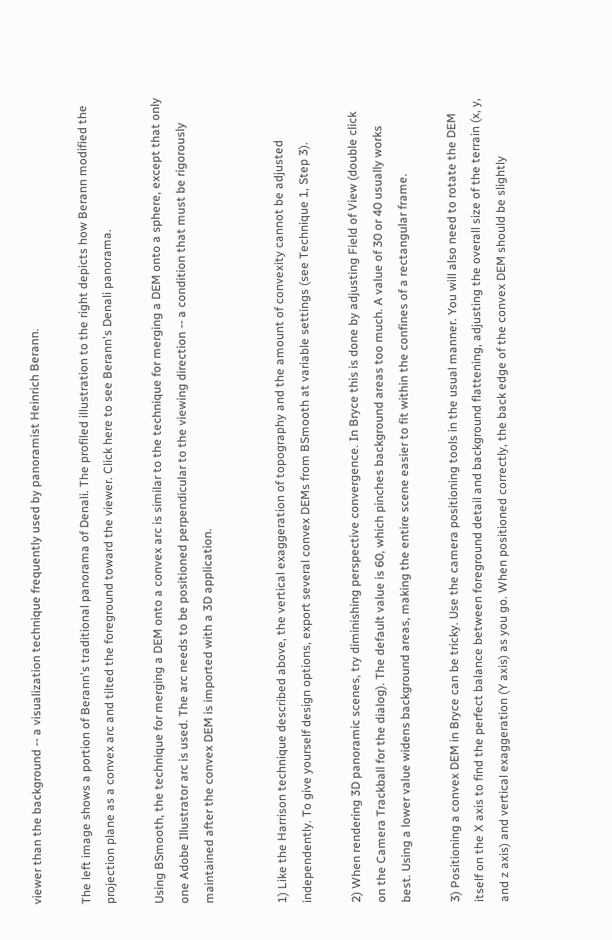viewer than the background -- a visualization technique frequently used by panoramist Heinrich Berann.

The left image shows a portion of Berann's traditional panorama of Denali. The profiled illustration to the right depicts how Berann modified the projection plane as a convex arc and tilted the foreground toward the viewer. Click here to see Berann's Denali panorama.

Using BSmooth, the technique for merging a DEM onto a convex arc is similar to the technique for merging a DEM onto a sphere, except that only one Adobe Illustrator arc is used. The arc needs to be positioned perpendicular to the viewing direction -- a condition that must be rigorously maintained after the convex DEM is imported with a 3D application.


1) Like the Harrison technique described above, the vertical exaggeration of topography and the amount of convexity cannot be adjusted independently. To give yourself design options, export several convex DEMs from BSmooth at variable settings (see Technique 1, Step 3).

2) When rendering 3D panoramic scenes, try diminishing perspective convergence. In Bryce this is done by adjusting Field of View (double click on the Camera Trackball for the dialog). The default value is 60, which pinches background areas too much. A value of 30 or 40 usually works best. Using a lower value widens background areas, making the entire scene easier to fit within the confines of a rectangular frame.

3) Positioning a convex DEM in Bryce can be tricky. Use the camera positioning tools in the usual manner. You will also need to rotate the DEM itself on the X axis to find the perfect balance between foreground detail and background flattening, adjusting the overall size of the terrain (x, y, and z axis) and vertical exaggeration (Y axis) as you go. When positioned correctly, the back edge of the convex DEM should be slightly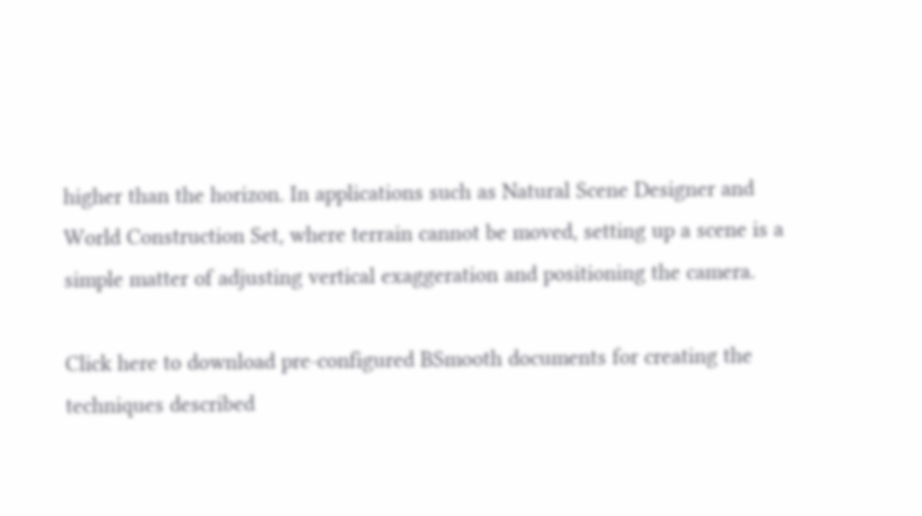higher than the horizon. In applications such as Natural Scene Designer and World Construction Set, where terrain cannot be moved, setting up a scene is a simple matter of adjusting vertical exaggeration and positioning the camera.

Click here to download pre-configured BSmooth documents for creating the techniques described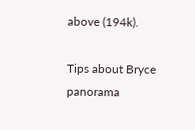above (194k).

Tips about Bryce panorama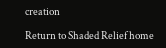creation

Return to Shaded Relief home